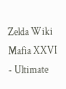Zelda Wiki
Mafia XXVI - Ultimate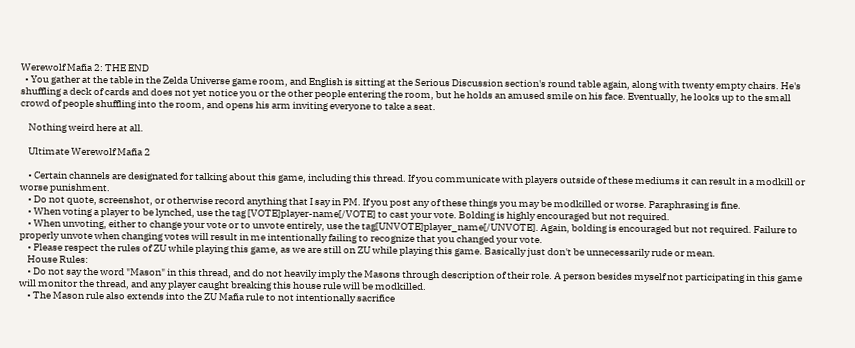Werewolf Mafia 2: THE END
  • You gather at the table in the Zelda Universe game room, and English is sitting at the Serious Discussion section's round table again, along with twenty empty chairs. He's shuffling a deck of cards and does not yet notice you or the other people entering the room, but he holds an amused smile on his face. Eventually, he looks up to the small crowd of people shuffling into the room, and opens his arm inviting everyone to take a seat.

    Nothing weird here at all.

    Ultimate Werewolf Mafia 2

    • Certain channels are designated for talking about this game, including this thread. If you communicate with players outside of these mediums it can result in a modkill or worse punishment.
    • Do not quote, screenshot, or otherwise record anything that I say in PM. If you post any of these things you may be modkilled or worse. Paraphrasing is fine.
    • When voting a player to be lynched, use the tag [VOTE]player-name[/VOTE] to cast your vote. Bolding is highly encouraged but not required.
    • When unvoting, either to change your vote or to unvote entirely, use the tag[UNVOTE]player_name[/UNVOTE]. Again, bolding is encouraged but not required. Failure to properly unvote when changing votes will result in me intentionally failing to recognize that you changed your vote.
    • Please respect the rules of ZU while playing this game, as we are still on ZU while playing this game. Basically just don't be unnecessarily rude or mean.
    House Rules:
    • Do not say the word "Mason" in this thread, and do not heavily imply the Masons through description of their role. A person besides myself not participating in this game will monitor the thread, and any player caught breaking this house rule will be modkilled.
    • The Mason rule also extends into the ZU Mafia rule to not intentionally sacrifice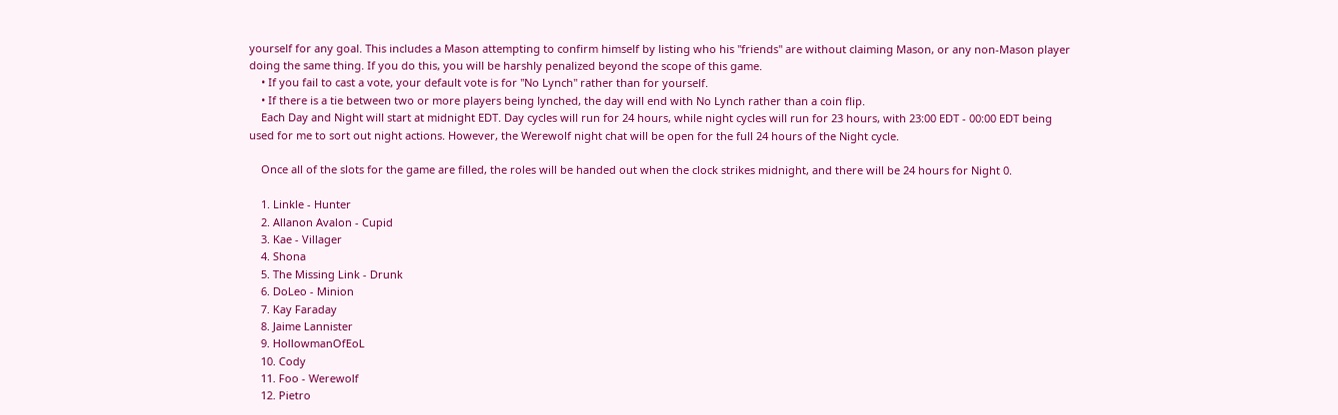yourself for any goal. This includes a Mason attempting to confirm himself by listing who his "friends" are without claiming Mason, or any non-Mason player doing the same thing. If you do this, you will be harshly penalized beyond the scope of this game.
    • If you fail to cast a vote, your default vote is for "No Lynch" rather than for yourself.
    • If there is a tie between two or more players being lynched, the day will end with No Lynch rather than a coin flip.
    Each Day and Night will start at midnight EDT. Day cycles will run for 24 hours, while night cycles will run for 23 hours, with 23:00 EDT - 00:00 EDT being used for me to sort out night actions. However, the Werewolf night chat will be open for the full 24 hours of the Night cycle.

    Once all of the slots for the game are filled, the roles will be handed out when the clock strikes midnight, and there will be 24 hours for Night 0.

    1. Linkle - Hunter
    2. Allanon Avalon - Cupid
    3. Kae - Villager
    4. Shona
    5. The Missing Link - Drunk
    6. DoLeo - Minion
    7. Kay Faraday
    8. Jaime Lannister
    9. HollowmanOfEoL
    10. Cody
    11. Foo - Werewolf
    12. Pietro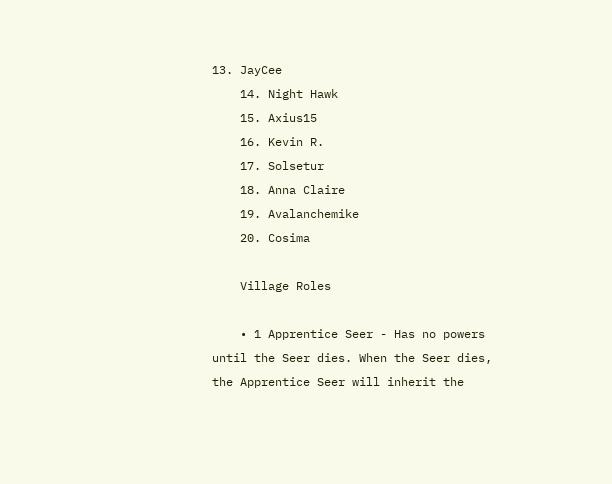13. JayCee
    14. Night Hawk
    15. Axius15
    16. Kevin R.
    17. Solsetur
    18. Anna Claire
    19. Avalanchemike
    20. Cosima

    Village Roles

    • 1 Apprentice Seer - Has no powers until the Seer dies. When the Seer dies, the Apprentice Seer will inherit the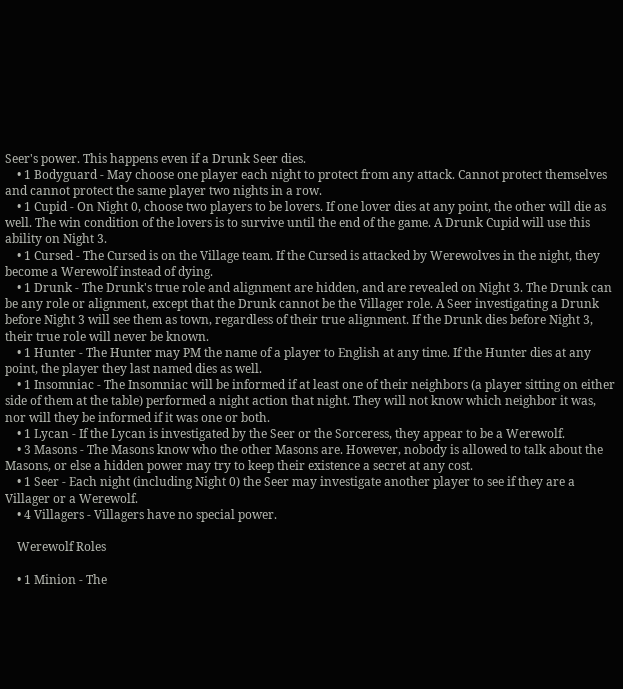Seer's power. This happens even if a Drunk Seer dies.
    • 1 Bodyguard - May choose one player each night to protect from any attack. Cannot protect themselves and cannot protect the same player two nights in a row.
    • 1 Cupid - On Night 0, choose two players to be lovers. If one lover dies at any point, the other will die as well. The win condition of the lovers is to survive until the end of the game. A Drunk Cupid will use this ability on Night 3.
    • 1 Cursed - The Cursed is on the Village team. If the Cursed is attacked by Werewolves in the night, they become a Werewolf instead of dying.
    • 1 Drunk - The Drunk's true role and alignment are hidden, and are revealed on Night 3. The Drunk can be any role or alignment, except that the Drunk cannot be the Villager role. A Seer investigating a Drunk before Night 3 will see them as town, regardless of their true alignment. If the Drunk dies before Night 3, their true role will never be known.
    • 1 Hunter - The Hunter may PM the name of a player to English at any time. If the Hunter dies at any point, the player they last named dies as well.
    • 1 Insomniac - The Insomniac will be informed if at least one of their neighbors (a player sitting on either side of them at the table) performed a night action that night. They will not know which neighbor it was, nor will they be informed if it was one or both.
    • 1 Lycan - If the Lycan is investigated by the Seer or the Sorceress, they appear to be a Werewolf.
    • 3 Masons - The Masons know who the other Masons are. However, nobody is allowed to talk about the Masons, or else a hidden power may try to keep their existence a secret at any cost.
    • 1 Seer - Each night (including Night 0) the Seer may investigate another player to see if they are a Villager or a Werewolf.
    • 4 Villagers - Villagers have no special power.

    Werewolf Roles

    • 1 Minion - The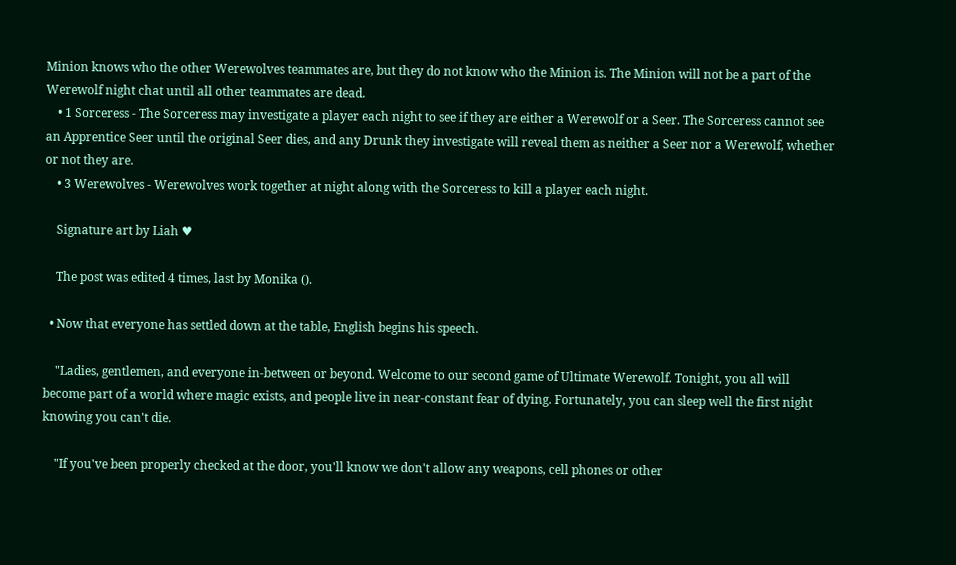Minion knows who the other Werewolves teammates are, but they do not know who the Minion is. The Minion will not be a part of the Werewolf night chat until all other teammates are dead.
    • 1 Sorceress - The Sorceress may investigate a player each night to see if they are either a Werewolf or a Seer. The Sorceress cannot see an Apprentice Seer until the original Seer dies, and any Drunk they investigate will reveal them as neither a Seer nor a Werewolf, whether or not they are.
    • 3 Werewolves - Werewolves work together at night along with the Sorceress to kill a player each night.

    Signature art by Liah ♥

    The post was edited 4 times, last by Monika ().

  • Now that everyone has settled down at the table, English begins his speech.

    "Ladies, gentlemen, and everyone in-between or beyond. Welcome to our second game of Ultimate Werewolf. Tonight, you all will become part of a world where magic exists, and people live in near-constant fear of dying. Fortunately, you can sleep well the first night knowing you can't die.

    "If you've been properly checked at the door, you'll know we don't allow any weapons, cell phones or other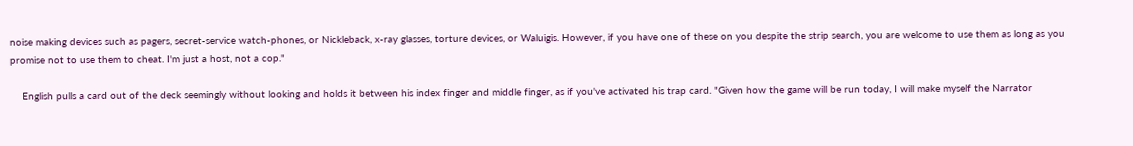noise making devices such as pagers, secret-service watch-phones, or Nickleback, x-ray glasses, torture devices, or Waluigis. However, if you have one of these on you despite the strip search, you are welcome to use them as long as you promise not to use them to cheat. I'm just a host, not a cop."

    English pulls a card out of the deck seemingly without looking and holds it between his index finger and middle finger, as if you've activated his trap card. "Given how the game will be run today, I will make myself the Narrator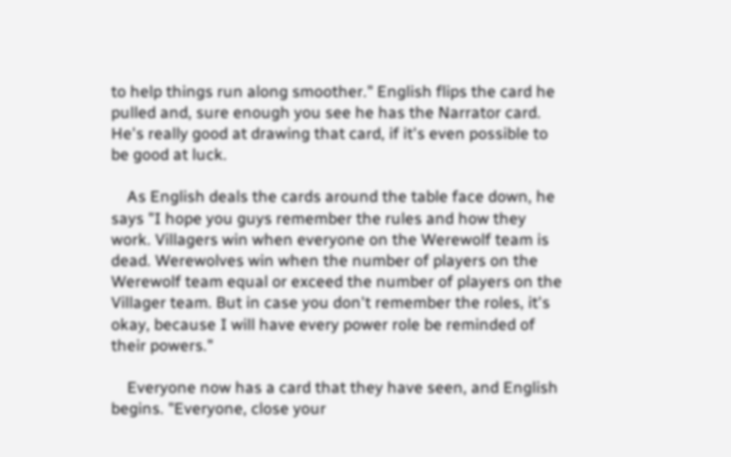to help things run along smoother." English flips the card he pulled and, sure enough you see he has the Narrator card. He's really good at drawing that card, if it's even possible to be good at luck.

    As English deals the cards around the table face down, he says "I hope you guys remember the rules and how they work. Villagers win when everyone on the Werewolf team is dead. Werewolves win when the number of players on the Werewolf team equal or exceed the number of players on the Villager team. But in case you don't remember the roles, it's okay, because I will have every power role be reminded of their powers."

    Everyone now has a card that they have seen, and English begins. "Everyone, close your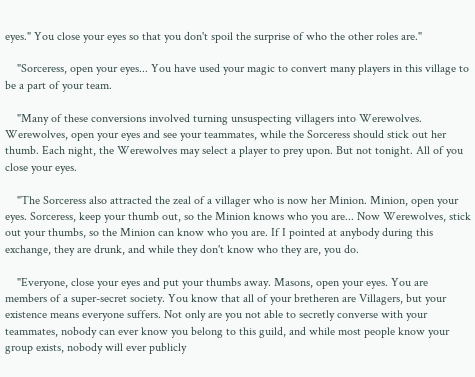eyes." You close your eyes so that you don't spoil the surprise of who the other roles are."

    "Sorceress, open your eyes... You have used your magic to convert many players in this village to be a part of your team.

    "Many of these conversions involved turning unsuspecting villagers into Werewolves. Werewolves, open your eyes and see your teammates, while the Sorceress should stick out her thumb. Each night, the Werewolves may select a player to prey upon. But not tonight. All of you close your eyes.

    "The Sorceress also attracted the zeal of a villager who is now her Minion. Minion, open your eyes. Sorceress, keep your thumb out, so the Minion knows who you are... Now Werewolves, stick out your thumbs, so the Minion can know who you are. If I pointed at anybody during this exchange, they are drunk, and while they don't know who they are, you do.

    "Everyone, close your eyes and put your thumbs away. Masons, open your eyes. You are members of a super-secret society. You know that all of your bretheren are Villagers, but your existence means everyone suffers. Not only are you not able to secretly converse with your teammates, nobody can ever know you belong to this guild, and while most people know your group exists, nobody will ever publicly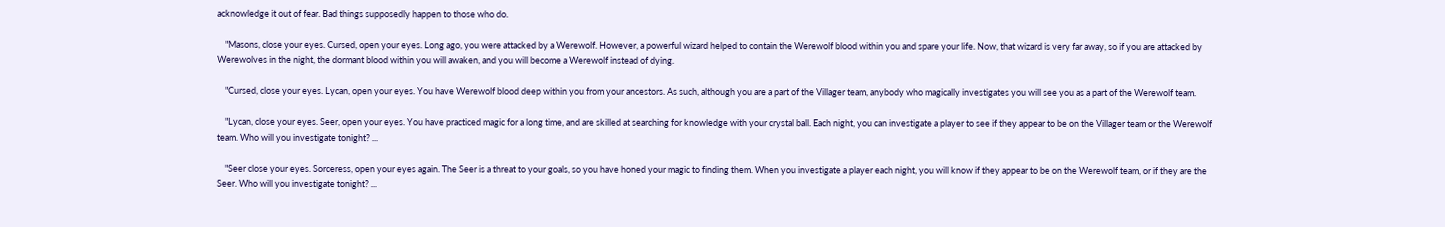acknowledge it out of fear. Bad things supposedly happen to those who do.

    "Masons, close your eyes. Cursed, open your eyes. Long ago, you were attacked by a Werewolf. However, a powerful wizard helped to contain the Werewolf blood within you and spare your life. Now, that wizard is very far away, so if you are attacked by Werewolves in the night, the dormant blood within you will awaken, and you will become a Werewolf instead of dying.

    "Cursed, close your eyes. Lycan, open your eyes. You have Werewolf blood deep within you from your ancestors. As such, although you are a part of the Villager team, anybody who magically investigates you will see you as a part of the Werewolf team.

    "Lycan, close your eyes. Seer, open your eyes. You have practiced magic for a long time, and are skilled at searching for knowledge with your crystal ball. Each night, you can investigate a player to see if they appear to be on the Villager team or the Werewolf team. Who will you investigate tonight? ...

    "Seer close your eyes. Sorceress, open your eyes again. The Seer is a threat to your goals, so you have honed your magic to finding them. When you investigate a player each night, you will know if they appear to be on the Werewolf team, or if they are the Seer. Who will you investigate tonight? ...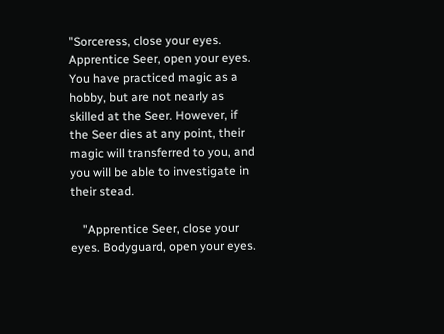"Sorceress, close your eyes. Apprentice Seer, open your eyes. You have practiced magic as a hobby, but are not nearly as skilled at the Seer. However, if the Seer dies at any point, their magic will transferred to you, and you will be able to investigate in their stead.

    "Apprentice Seer, close your eyes. Bodyguard, open your eyes.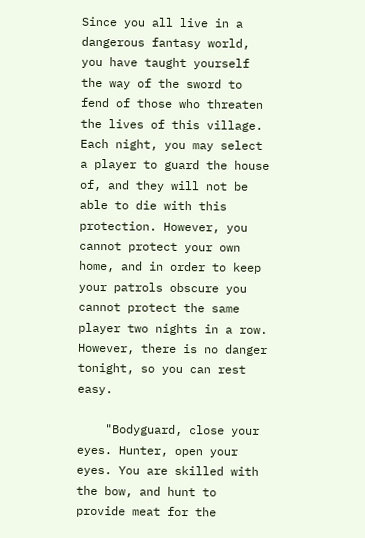Since you all live in a dangerous fantasy world, you have taught yourself the way of the sword to fend of those who threaten the lives of this village. Each night, you may select a player to guard the house of, and they will not be able to die with this protection. However, you cannot protect your own home, and in order to keep your patrols obscure you cannot protect the same player two nights in a row. However, there is no danger tonight, so you can rest easy.

    "Bodyguard, close your eyes. Hunter, open your eyes. You are skilled with the bow, and hunt to provide meat for the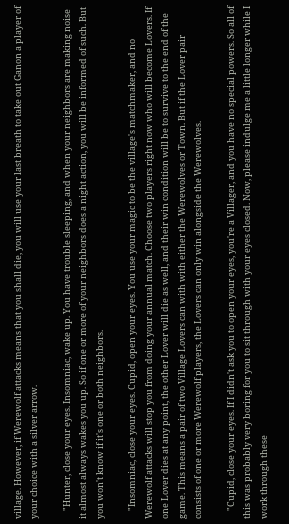village. However, if Werewolf attacks means that you shall die, you will use your last breath to take out Ganon a player of your choice with a silver arrow.

    "Hunter, close your eyes. Insomniac, wake up. You have trouble sleeping, and when your neighbors are making noise it almost always wakes you up. So if one or more of your neighbors does a night action, you will be informed of such. But you won't know if it's one or both neighbors.

    "Insomniac, close your eyes. Cupid, open your eyes. You use your magic to be the village's matchmaker, and no Werewolf attacks will stop you from doing your annual match. Choose two players right now who will become Lovers. If one Lover dies at any point, the other Lover will die as well, and their win condition will be to survive to the end of the game. This means a pair of two Village Lovers can with with either the Werewolves or Town. But if the Lover pair consists of one or more Werewolf players, the Lovers can only win alongside the Werewolves.

    "Cupid, close your eyes. If I didn't ask you to open your eyes, you're a Villager, and you have no special powers. So all of this was probably very boring for you to sit through with your eyes closed. Now, please indulge me a little longer while I work through these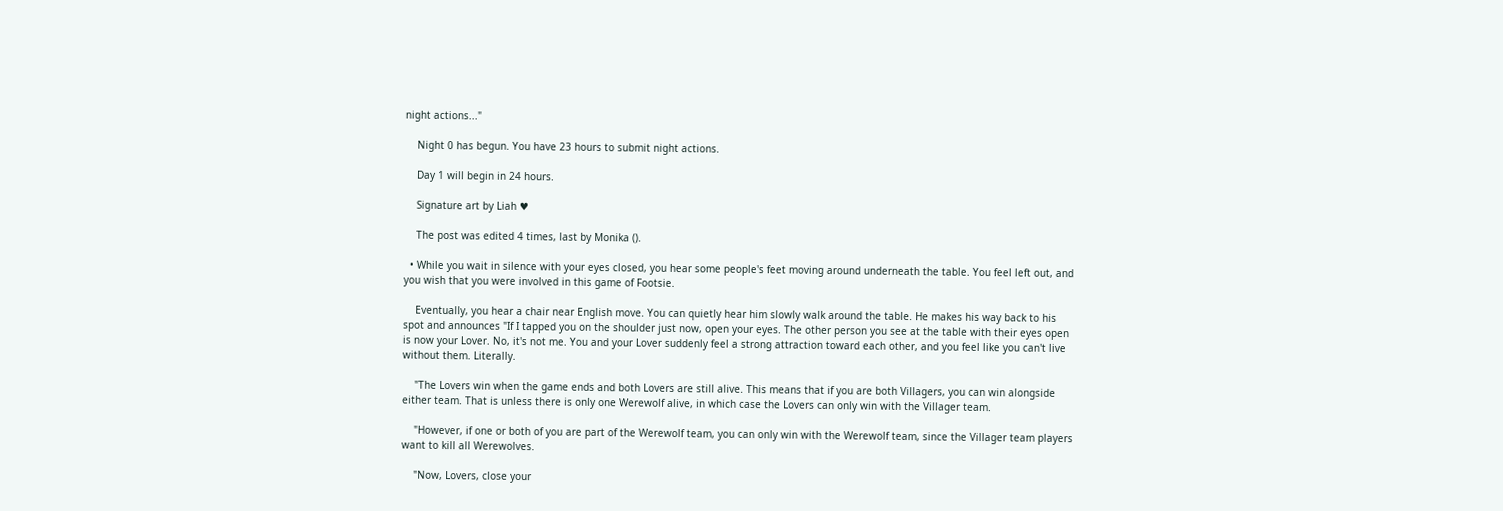night actions..."

    Night 0 has begun. You have 23 hours to submit night actions.

    Day 1 will begin in 24 hours.

    Signature art by Liah ♥

    The post was edited 4 times, last by Monika ().

  • While you wait in silence with your eyes closed, you hear some people's feet moving around underneath the table. You feel left out, and you wish that you were involved in this game of Footsie.

    Eventually, you hear a chair near English move. You can quietly hear him slowly walk around the table. He makes his way back to his spot and announces "If I tapped you on the shoulder just now, open your eyes. The other person you see at the table with their eyes open is now your Lover. No, it's not me. You and your Lover suddenly feel a strong attraction toward each other, and you feel like you can't live without them. Literally.

    "The Lovers win when the game ends and both Lovers are still alive. This means that if you are both Villagers, you can win alongside either team. That is unless there is only one Werewolf alive, in which case the Lovers can only win with the Villager team.

    "However, if one or both of you are part of the Werewolf team, you can only win with the Werewolf team, since the Villager team players want to kill all Werewolves.

    "Now, Lovers, close your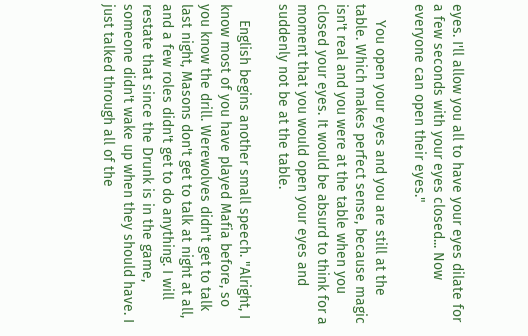eyes. I'll allow you all to have your eyes dilate for a few seconds with your eyes closed... Now everyone can open their eyes."

    You open your eyes and you are still at the table. Which makes perfect sense, because magic isn't real and you were at the table when you closed your eyes. It would be absurd to think for a moment that you would open your eyes and suddenly not be at the table.

    English begins another small speech. "Alright, I know most of you have played Mafia before, so you know the drill. Werewolves didn't get to talk last night, Masons don't get to talk at night at all, and a few roles didn't get to do anything. I will restate that since the Drunk is in the game, someone didn't wake up when they should have. I just talked through all of the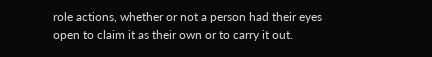role actions, whether or not a person had their eyes open to claim it as their own or to carry it out.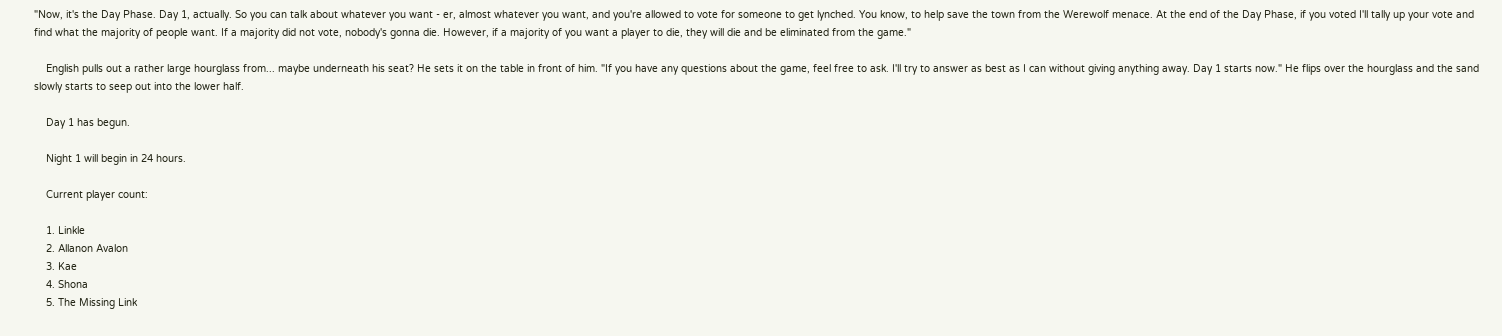"Now, it's the Day Phase. Day 1, actually. So you can talk about whatever you want - er, almost whatever you want, and you're allowed to vote for someone to get lynched. You know, to help save the town from the Werewolf menace. At the end of the Day Phase, if you voted I'll tally up your vote and find what the majority of people want. If a majority did not vote, nobody's gonna die. However, if a majority of you want a player to die, they will die and be eliminated from the game."

    English pulls out a rather large hourglass from... maybe underneath his seat? He sets it on the table in front of him. "If you have any questions about the game, feel free to ask. I'll try to answer as best as I can without giving anything away. Day 1 starts now." He flips over the hourglass and the sand slowly starts to seep out into the lower half.

    Day 1 has begun.

    Night 1 will begin in 24 hours.

    Current player count:

    1. Linkle
    2. Allanon Avalon
    3. Kae
    4. Shona
    5. The Missing Link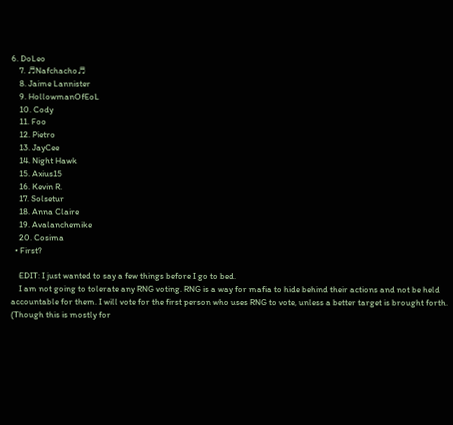6. DoLeo
    7. ♬Nafchacho♬
    8. Jaime Lannister
    9. HollowmanOfEoL
    10. Cody
    11. Foo
    12. Pietro
    13. JayCee
    14. Night Hawk
    15. Axius15
    16. Kevin R.
    17. Solsetur
    18. Anna Claire
    19. Avalanchemike
    20. Cosima
  • First?

    EDIT: I just wanted to say a few things before I go to bed.
    I am not going to tolerate any RNG voting. RNG is a way for mafia to hide behind their actions and not be held accountable for them. I will vote for the first person who uses RNG to vote, unless a better target is brought forth. (Though this is mostly for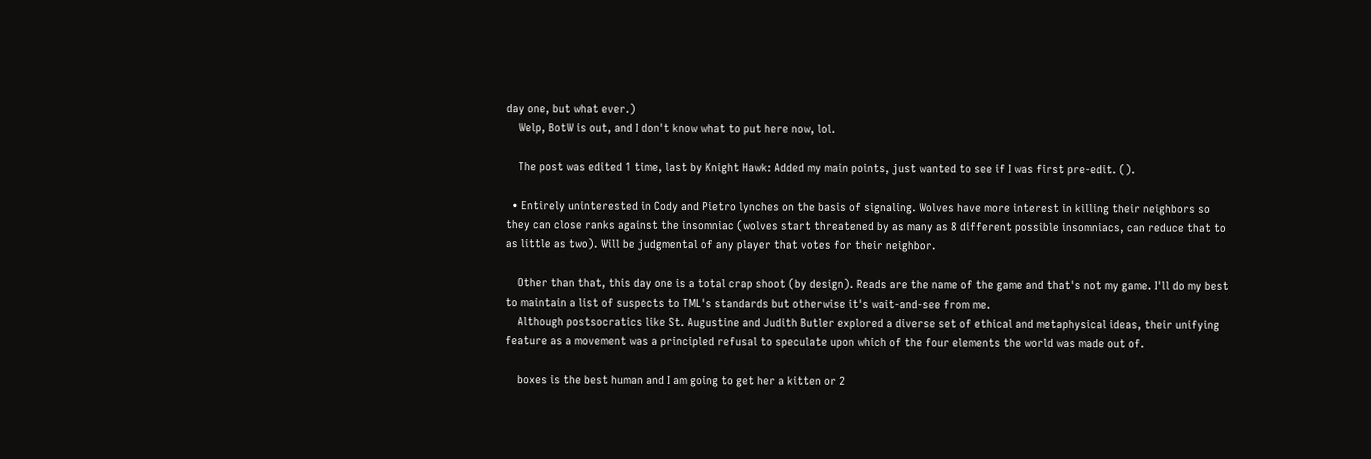day one, but what ever.)
    Welp, BotW is out, and I don't know what to put here now, lol.

    The post was edited 1 time, last by Knight Hawk: Added my main points, just wanted to see if I was first pre-edit. ().

  • Entirely uninterested in Cody and Pietro lynches on the basis of signaling. Wolves have more interest in killing their neighbors so they can close ranks against the insomniac (wolves start threatened by as many as 8 different possible insomniacs, can reduce that to as little as two). Will be judgmental of any player that votes for their neighbor.

    Other than that, this day one is a total crap shoot (by design). Reads are the name of the game and that's not my game. I'll do my best to maintain a list of suspects to TML's standards but otherwise it's wait-and-see from me.
    Although postsocratics like St. Augustine and Judith Butler explored a diverse set of ethical and metaphysical ideas, their unifying feature as a movement was a principled refusal to speculate upon which of the four elements the world was made out of.

    boxes is the best human and I am going to get her a kitten or 2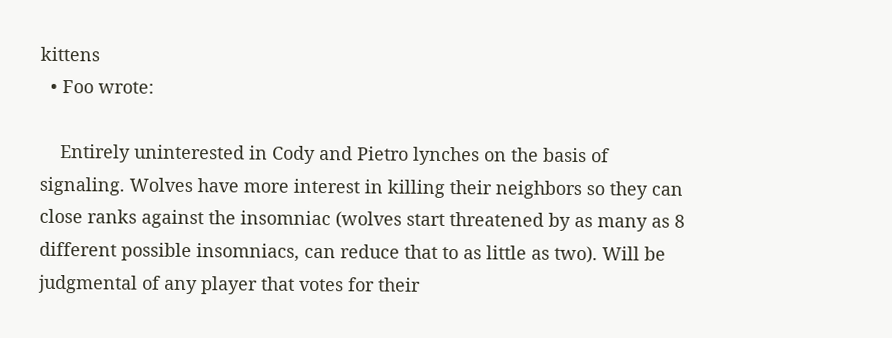kittens
  • Foo wrote:

    Entirely uninterested in Cody and Pietro lynches on the basis of signaling. Wolves have more interest in killing their neighbors so they can close ranks against the insomniac (wolves start threatened by as many as 8 different possible insomniacs, can reduce that to as little as two). Will be judgmental of any player that votes for their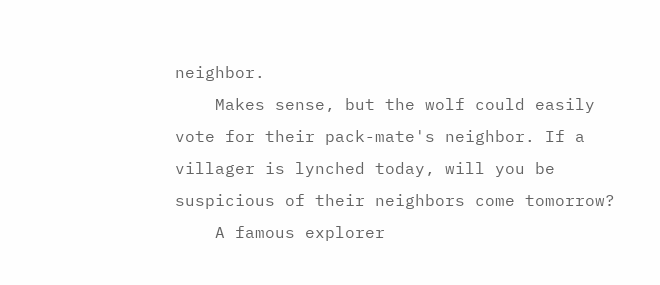neighbor.
    Makes sense, but the wolf could easily vote for their pack-mate's neighbor. If a villager is lynched today, will you be suspicious of their neighbors come tomorrow?
    A famous explorer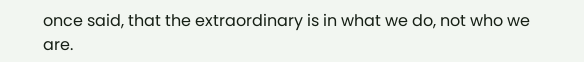once said, that the extraordinary is in what we do, not who we are.